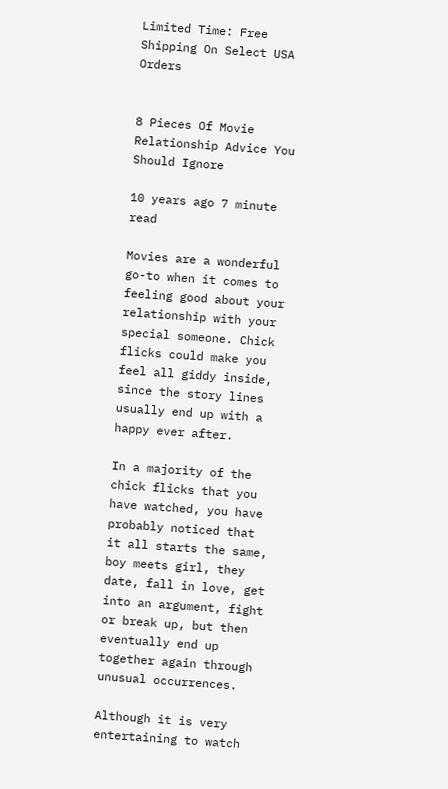Limited Time: Free Shipping On Select USA Orders


8 Pieces Of Movie Relationship Advice You Should Ignore

10 years ago 7 minute read

Movies are a wonderful go-to when it comes to feeling good about your relationship with your special someone. Chick flicks could make you feel all giddy inside, since the story lines usually end up with a happy ever after.

In a majority of the chick flicks that you have watched, you have probably noticed that it all starts the same, boy meets girl, they date, fall in love, get into an argument, fight or break up, but then eventually end up together again through unusual occurrences.

Although it is very entertaining to watch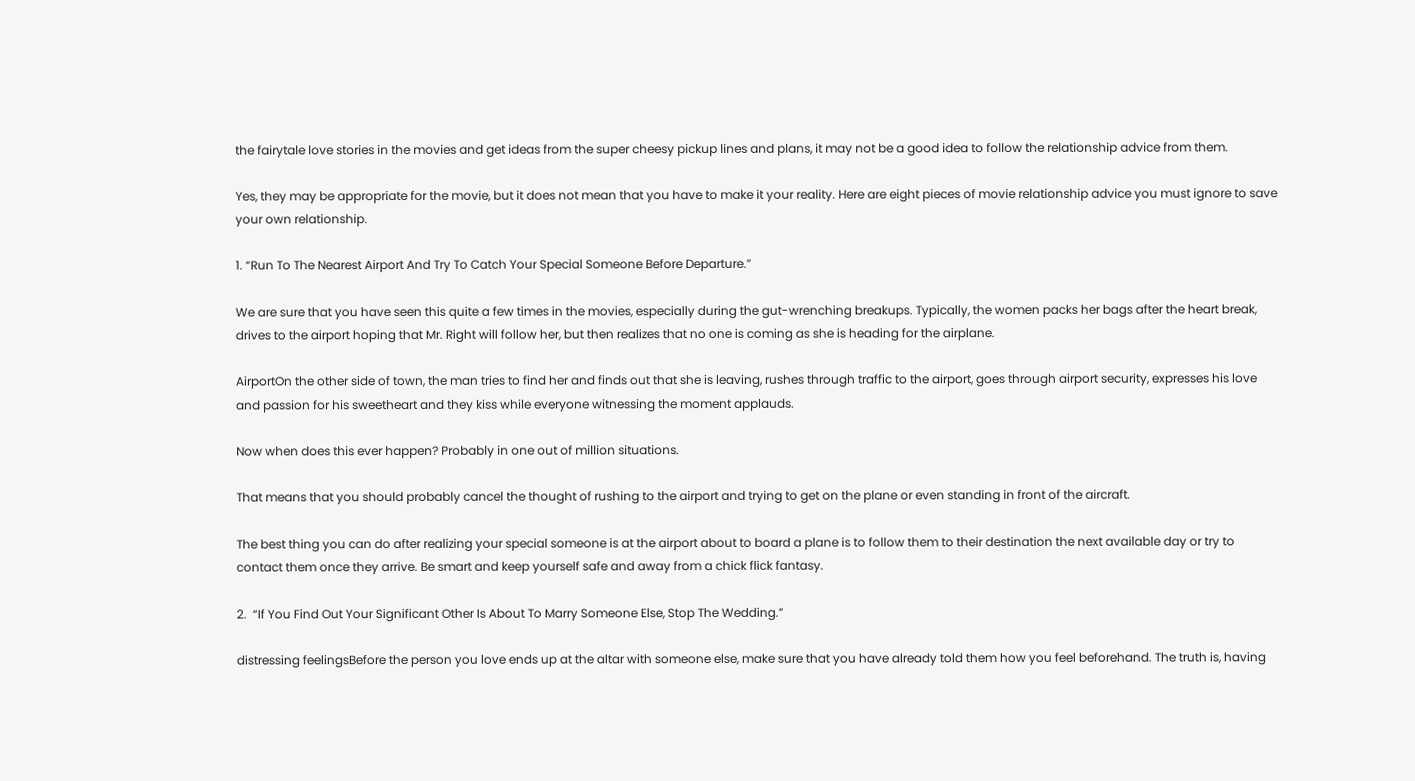the fairytale love stories in the movies and get ideas from the super cheesy pickup lines and plans, it may not be a good idea to follow the relationship advice from them.

Yes, they may be appropriate for the movie, but it does not mean that you have to make it your reality. Here are eight pieces of movie relationship advice you must ignore to save your own relationship.

1. “Run To The Nearest Airport And Try To Catch Your Special Someone Before Departure.”

We are sure that you have seen this quite a few times in the movies, especially during the gut-wrenching breakups. Typically, the women packs her bags after the heart break, drives to the airport hoping that Mr. Right will follow her, but then realizes that no one is coming as she is heading for the airplane.

AirportOn the other side of town, the man tries to find her and finds out that she is leaving, rushes through traffic to the airport, goes through airport security, expresses his love and passion for his sweetheart and they kiss while everyone witnessing the moment applauds.

Now when does this ever happen? Probably in one out of million situations.

That means that you should probably cancel the thought of rushing to the airport and trying to get on the plane or even standing in front of the aircraft.

The best thing you can do after realizing your special someone is at the airport about to board a plane is to follow them to their destination the next available day or try to contact them once they arrive. Be smart and keep yourself safe and away from a chick flick fantasy.

2.  “If You Find Out Your Significant Other Is About To Marry Someone Else, Stop The Wedding.”

distressing feelingsBefore the person you love ends up at the altar with someone else, make sure that you have already told them how you feel beforehand. The truth is, having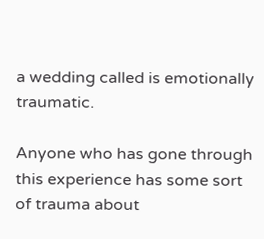a wedding called is emotionally traumatic.

Anyone who has gone through this experience has some sort of trauma about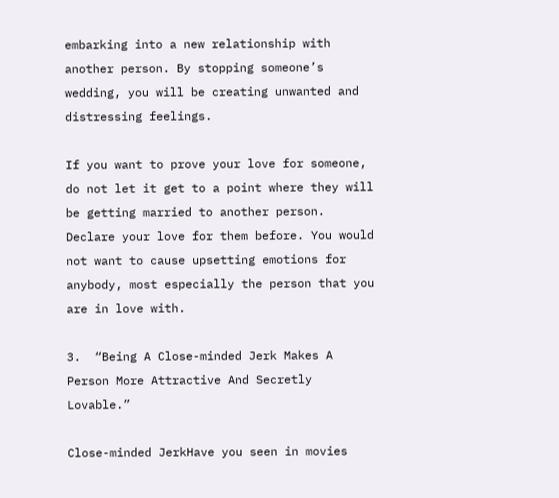embarking into a new relationship with another person. By stopping someone’s wedding, you will be creating unwanted and distressing feelings.

If you want to prove your love for someone, do not let it get to a point where they will be getting married to another person. Declare your love for them before. You would not want to cause upsetting emotions for anybody, most especially the person that you are in love with.

3.  “Being A Close-minded Jerk Makes A Person More Attractive And Secretly Lovable.”

Close-minded JerkHave you seen in movies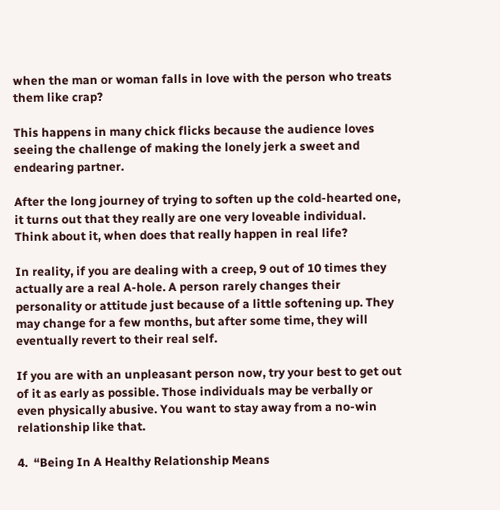when the man or woman falls in love with the person who treats them like crap?

This happens in many chick flicks because the audience loves seeing the challenge of making the lonely jerk a sweet and endearing partner.

After the long journey of trying to soften up the cold-hearted one, it turns out that they really are one very loveable individual. Think about it, when does that really happen in real life?

In reality, if you are dealing with a creep, 9 out of 10 times they actually are a real A-hole. A person rarely changes their personality or attitude just because of a little softening up. They may change for a few months, but after some time, they will eventually revert to their real self.

If you are with an unpleasant person now, try your best to get out of it as early as possible. Those individuals may be verbally or even physically abusive. You want to stay away from a no-win relationship like that.

4.  “Being In A Healthy Relationship Means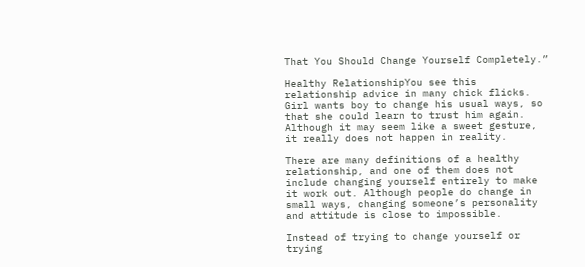That You Should Change Yourself Completely.”

Healthy RelationshipYou see this relationship advice in many chick flicks. Girl wants boy to change his usual ways, so that she could learn to trust him again. Although it may seem like a sweet gesture, it really does not happen in reality.

There are many definitions of a healthy relationship, and one of them does not include changing yourself entirely to make it work out. Although people do change in small ways, changing someone’s personality and attitude is close to impossible.

Instead of trying to change yourself or trying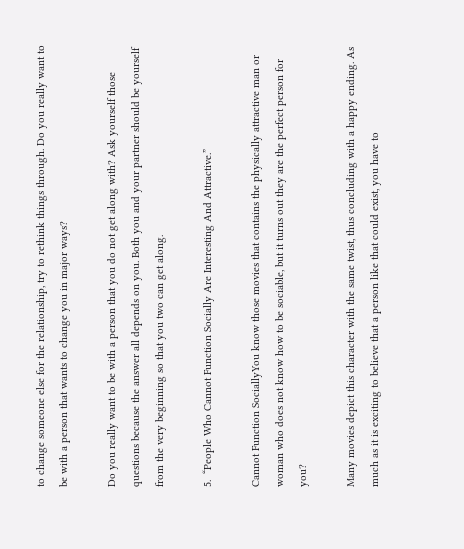to change someone else for the relationship, try to rethink things through. Do you really want to be with a person that wants to change you in major ways?

Do you really want to be with a person that you do not get along with? Ask yourself those questions because the answer all depends on you. Both you and your partner should be yourself from the very beginning so that you two can get along.

5.  “People Who Cannot Function Socially Are Interesting And Attractive.”

Cannot Function SociallyYou know those movies that contains the physically attractive man or woman who does not know how to be sociable, but it turns out they are the perfect person for you?

Many movies depict this character with the same twist, thus concluding with a happy ending. As much as it is exciting to believe that a person like that could exist, you have to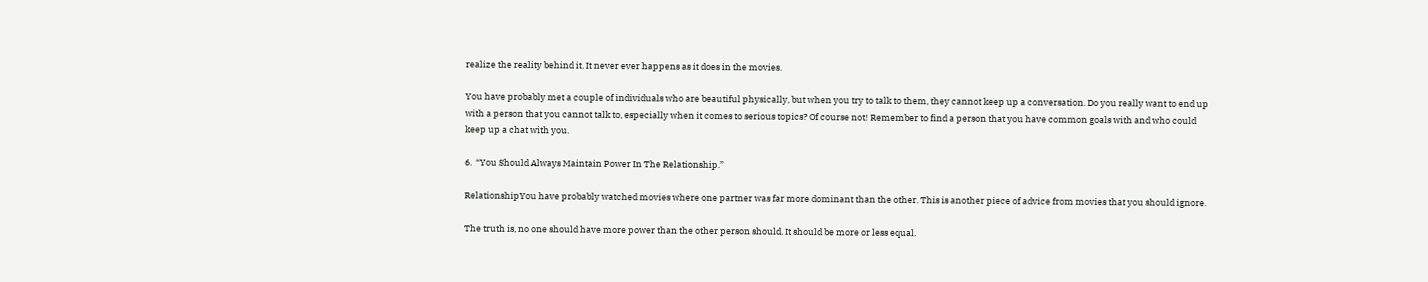realize the reality behind it. It never ever happens as it does in the movies.

You have probably met a couple of individuals who are beautiful physically, but when you try to talk to them, they cannot keep up a conversation. Do you really want to end up with a person that you cannot talk to, especially when it comes to serious topics? Of course not! Remember to find a person that you have common goals with and who could keep up a chat with you.

6.  “You Should Always Maintain Power In The Relationship.”

RelationshipYou have probably watched movies where one partner was far more dominant than the other. This is another piece of advice from movies that you should ignore.

The truth is, no one should have more power than the other person should. It should be more or less equal.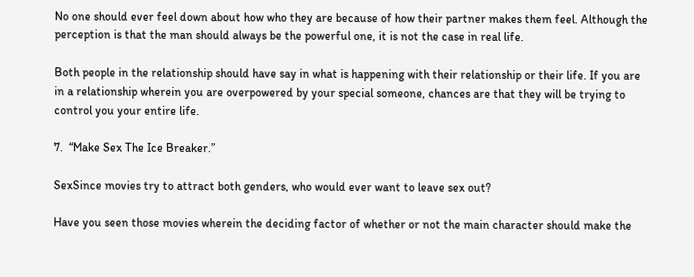No one should ever feel down about how who they are because of how their partner makes them feel. Although the perception is that the man should always be the powerful one, it is not the case in real life.

Both people in the relationship should have say in what is happening with their relationship or their life. If you are in a relationship wherein you are overpowered by your special someone, chances are that they will be trying to control you your entire life.

7.  “Make Sex The Ice Breaker.”

SexSince movies try to attract both genders, who would ever want to leave sex out?

Have you seen those movies wherein the deciding factor of whether or not the main character should make the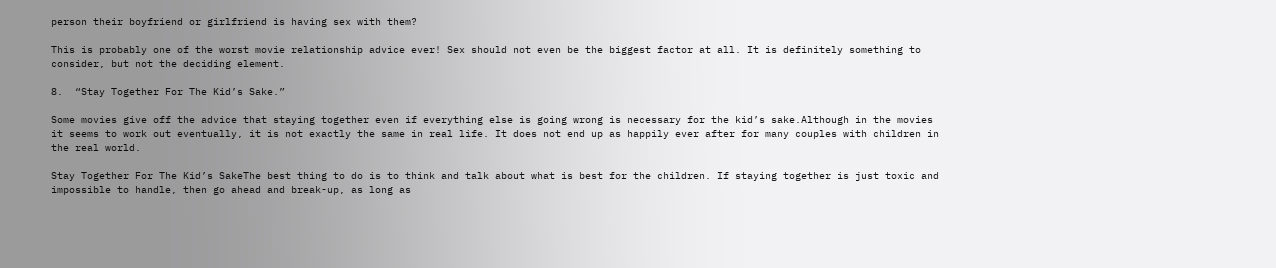person their boyfriend or girlfriend is having sex with them?

This is probably one of the worst movie relationship advice ever! Sex should not even be the biggest factor at all. It is definitely something to consider, but not the deciding element.

8.  “Stay Together For The Kid’s Sake.”

Some movies give off the advice that staying together even if everything else is going wrong is necessary for the kid’s sake.Although in the movies it seems to work out eventually, it is not exactly the same in real life. It does not end up as happily ever after for many couples with children in the real world.

Stay Together For The Kid’s SakeThe best thing to do is to think and talk about what is best for the children. If staying together is just toxic and impossible to handle, then go ahead and break-up, as long as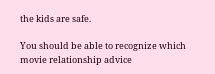the kids are safe.

You should be able to recognize which movie relationship advice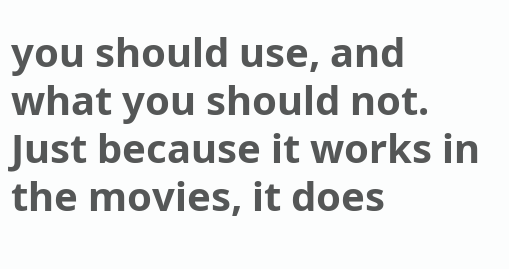you should use, and what you should not. Just because it works in the movies, it does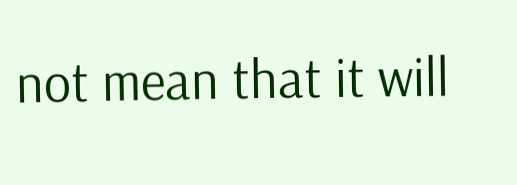not mean that it will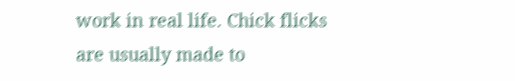work in real life. Chick flicks are usually made to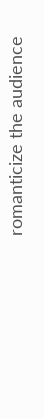romanticize the audience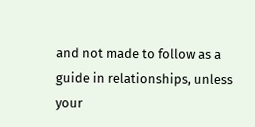and not made to follow as a guide in relationships, unless your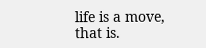life is a move, that is.